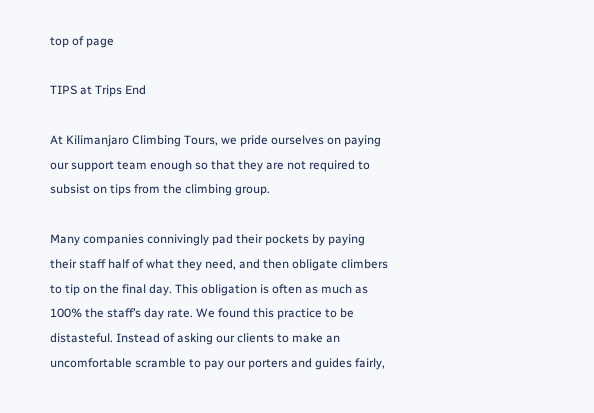top of page

TIPS at Trips End

At Kilimanjaro Climbing Tours, we pride ourselves on paying our support team enough so that they are not required to subsist on tips from the climbing group.

Many companies connivingly pad their pockets by paying their staff half of what they need, and then obligate climbers to tip on the final day. This obligation is often as much as 100% the staff’s day rate. We found this practice to be distasteful. Instead of asking our clients to make an uncomfortable scramble to pay our porters and guides fairly,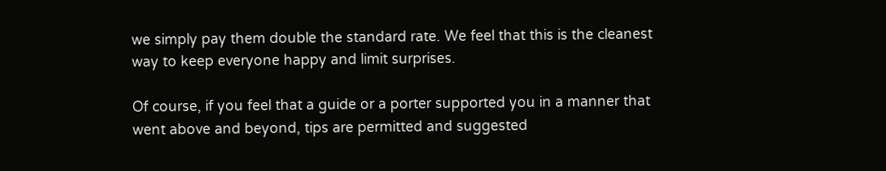we simply pay them double the standard rate. We feel that this is the cleanest way to keep everyone happy and limit surprises.

Of course, if you feel that a guide or a porter supported you in a manner that went above and beyond, tips are permitted and suggested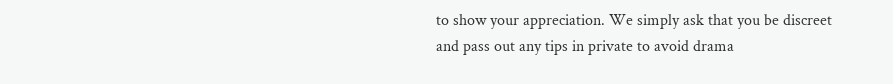to show your appreciation. We simply ask that you be discreet and pass out any tips in private to avoid drama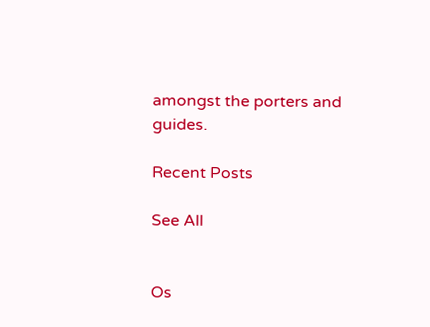amongst the porters and guides.

Recent Posts

See All


Os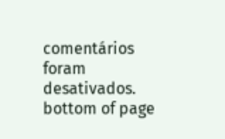comentários foram desativados.
bottom of page